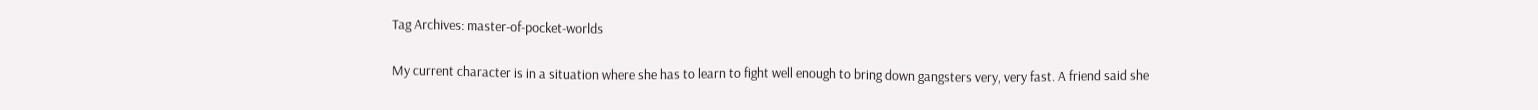Tag Archives: master-of-pocket-worlds

My current character is in a situation where she has to learn to fight well enough to bring down gangsters very, very fast. A friend said she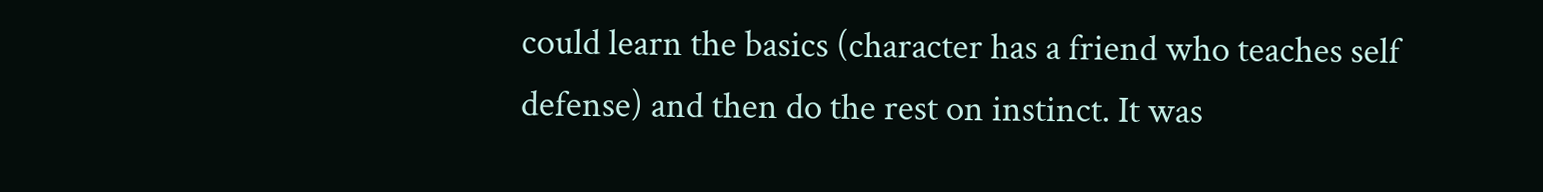could learn the basics (character has a friend who teaches self defense) and then do the rest on instinct. It was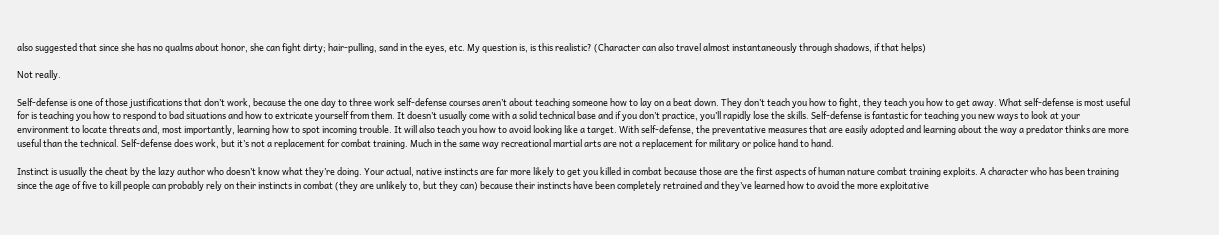also suggested that since she has no qualms about honor, she can fight dirty; hair-pulling, sand in the eyes, etc. My question is, is this realistic? (Character can also travel almost instantaneously through shadows, if that helps)

Not really.

Self-defense is one of those justifications that don’t work, because the one day to three work self-defense courses aren’t about teaching someone how to lay on a beat down. They don’t teach you how to fight, they teach you how to get away. What self-defense is most useful for is teaching you how to respond to bad situations and how to extricate yourself from them. It doesn’t usually come with a solid technical base and if you don’t practice, you’ll rapidly lose the skills. Self-defense is fantastic for teaching you new ways to look at your environment to locate threats and, most importantly, learning how to spot incoming trouble. It will also teach you how to avoid looking like a target. With self-defense, the preventative measures that are easily adopted and learning about the way a predator thinks are more useful than the technical. Self-defense does work, but it’s not a replacement for combat training. Much in the same way recreational martial arts are not a replacement for military or police hand to hand.

Instinct is usually the cheat by the lazy author who doesn’t know what they’re doing. Your actual, native instincts are far more likely to get you killed in combat because those are the first aspects of human nature combat training exploits. A character who has been training since the age of five to kill people can probably rely on their instincts in combat (they are unlikely to, but they can) because their instincts have been completely retrained and they’ve learned how to avoid the more exploitative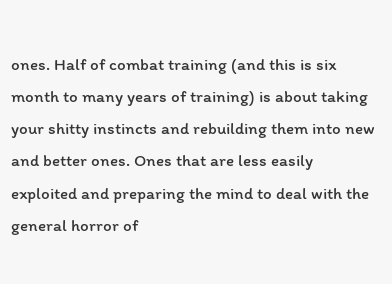ones. Half of combat training (and this is six month to many years of training) is about taking your shitty instincts and rebuilding them into new and better ones. Ones that are less easily exploited and preparing the mind to deal with the general horror of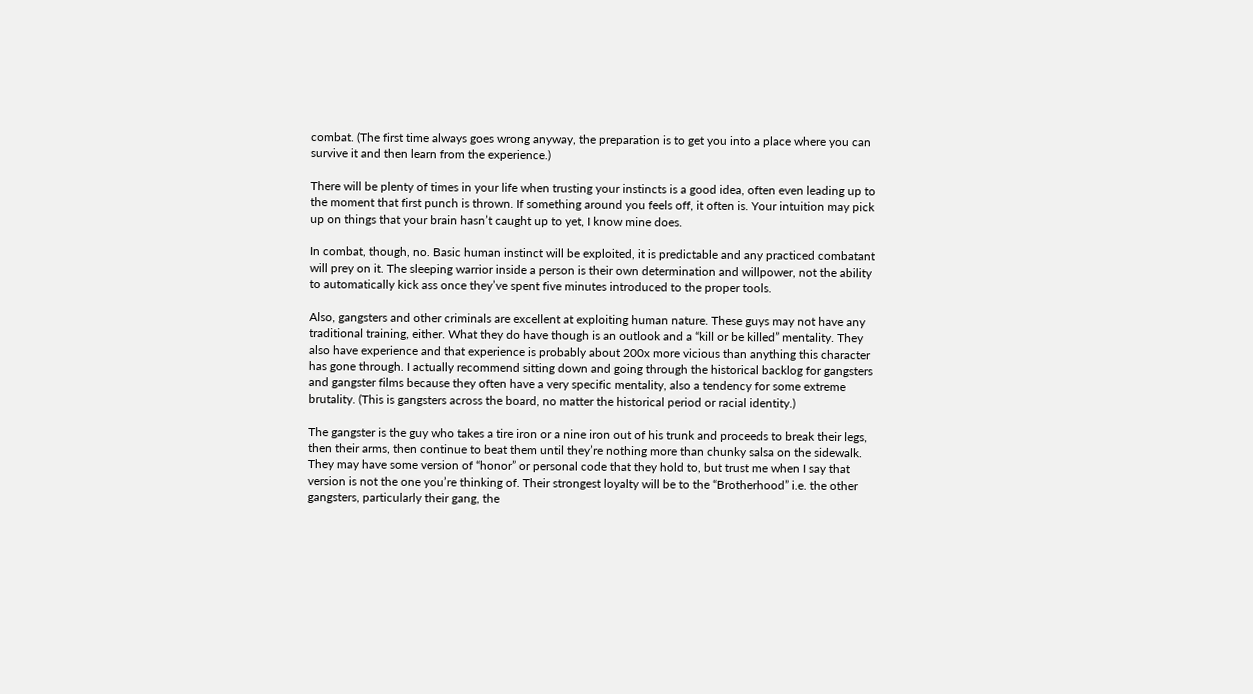combat. (The first time always goes wrong anyway, the preparation is to get you into a place where you can survive it and then learn from the experience.)

There will be plenty of times in your life when trusting your instincts is a good idea, often even leading up to the moment that first punch is thrown. If something around you feels off, it often is. Your intuition may pick up on things that your brain hasn’t caught up to yet, I know mine does.

In combat, though, no. Basic human instinct will be exploited, it is predictable and any practiced combatant will prey on it. The sleeping warrior inside a person is their own determination and willpower, not the ability to automatically kick ass once they’ve spent five minutes introduced to the proper tools.

Also, gangsters and other criminals are excellent at exploiting human nature. These guys may not have any traditional training, either. What they do have though is an outlook and a “kill or be killed” mentality. They also have experience and that experience is probably about 200x more vicious than anything this character has gone through. I actually recommend sitting down and going through the historical backlog for gangsters and gangster films because they often have a very specific mentality, also a tendency for some extreme brutality. (This is gangsters across the board, no matter the historical period or racial identity.)

The gangster is the guy who takes a tire iron or a nine iron out of his trunk and proceeds to break their legs, then their arms, then continue to beat them until they’re nothing more than chunky salsa on the sidewalk. They may have some version of “honor” or personal code that they hold to, but trust me when I say that version is not the one you’re thinking of. Their strongest loyalty will be to the “Brotherhood” i.e. the other gangsters, particularly their gang, the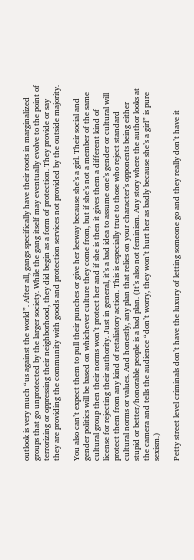outlook is very much “us against the world”. After all, gangs specifically have their roots in marginalized groups that go unprotected by the larger society. While the gang itself may eventually evolve to the point of terrorizing or oppressing their neighborhood, they did begin as a form of protection. They provide or say they are providing the community with goods and protection services not provided by the outside majority.

You also can’t expect them to pull their punches or give her leeway because she’s a girl. Their social and gender politics will be based on whichever culture they come from, but if she’s not a member of the same cultural group then their norms won’t protect her and if she is then it gives them a different kind of license for rejecting their authority. Just in general, it’s a bad idea to assume one’s gender or cultural will protect them from any kind of retaliatory action. This is especially true to those who reject standard cultural norms or values. And honestly, any plan that relies on your character’s opponents being either stupid or better/honorable people is a bad plan. (It’s also not feminism. Any story where the author looks at the camera and tells the audience “don’t worry, they won’t hurt her as badly because she’s a girl” is pure sexism.)

Petty street level criminals don’t have the luxury of letting someone go and they really don’t have it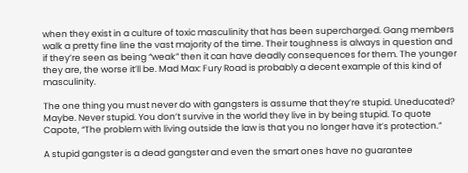when they exist in a culture of toxic masculinity that has been supercharged. Gang members walk a pretty fine line the vast majority of the time. Their toughness is always in question and if they’re seen as being “weak” then it can have deadly consequences for them. The younger they are, the worse it’ll be. Mad Max: Fury Road is probably a decent example of this kind of masculinity.

The one thing you must never do with gangsters is assume that they’re stupid. Uneducated? Maybe. Never stupid. You don’t survive in the world they live in by being stupid. To quote Capote, “The problem with living outside the law is that you no longer have it’s protection.”

A stupid gangster is a dead gangster and even the smart ones have no guarantee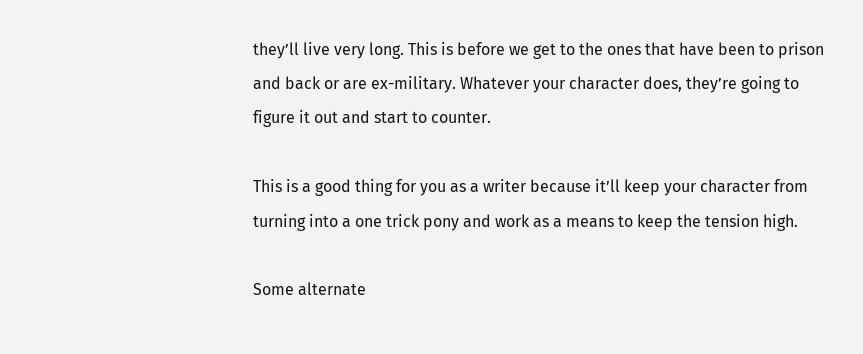they’ll live very long. This is before we get to the ones that have been to prison and back or are ex-military. Whatever your character does, they’re going to figure it out and start to counter.

This is a good thing for you as a writer because it’ll keep your character from turning into a one trick pony and work as a means to keep the tension high.

Some alternate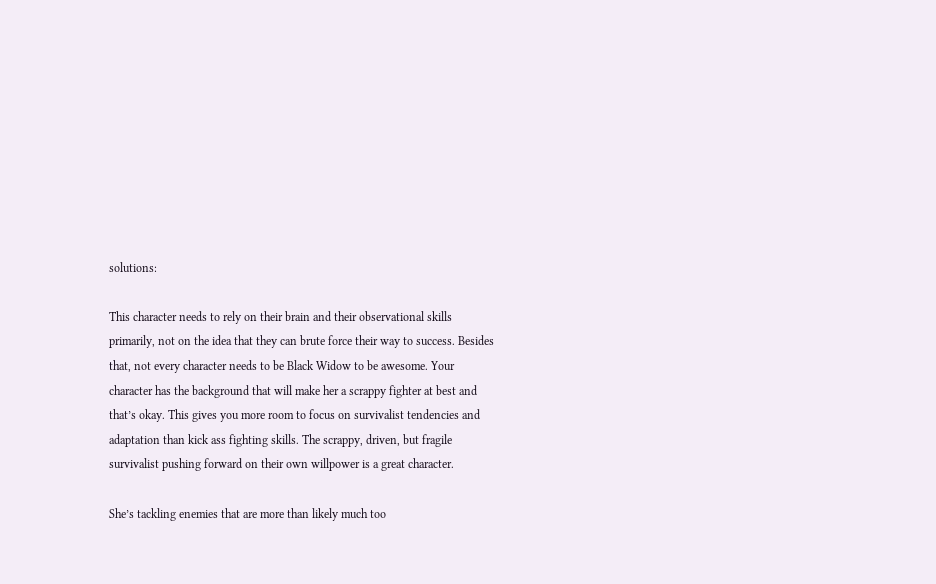solutions:

This character needs to rely on their brain and their observational skills primarily, not on the idea that they can brute force their way to success. Besides that, not every character needs to be Black Widow to be awesome. Your character has the background that will make her a scrappy fighter at best and that’s okay. This gives you more room to focus on survivalist tendencies and adaptation than kick ass fighting skills. The scrappy, driven, but fragile survivalist pushing forward on their own willpower is a great character.

She’s tackling enemies that are more than likely much too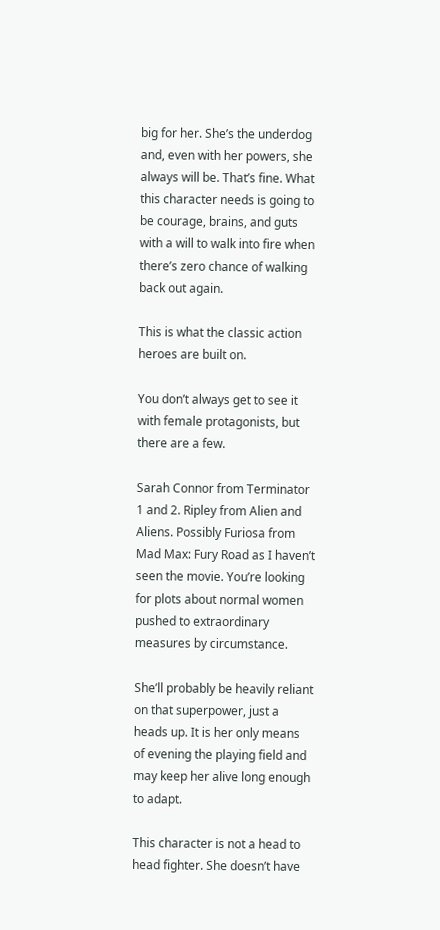big for her. She’s the underdog and, even with her powers, she always will be. That’s fine. What this character needs is going to be courage, brains, and guts with a will to walk into fire when there’s zero chance of walking back out again.

This is what the classic action heroes are built on.

You don’t always get to see it with female protagonists, but there are a few.

Sarah Connor from Terminator 1 and 2. Ripley from Alien and Aliens. Possibly Furiosa from Mad Max: Fury Road as I haven’t seen the movie. You’re looking for plots about normal women pushed to extraordinary measures by circumstance.

She’ll probably be heavily reliant on that superpower, just a heads up. It is her only means of evening the playing field and may keep her alive long enough to adapt.

This character is not a head to head fighter. She doesn’t have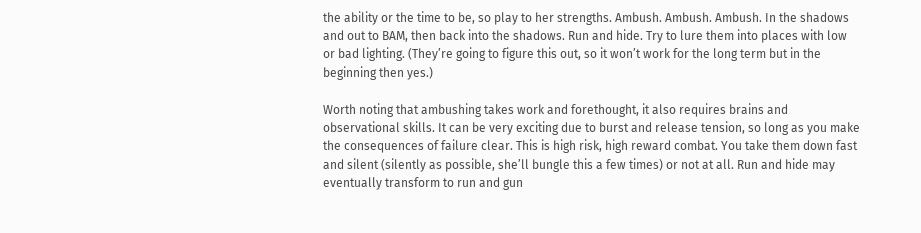the ability or the time to be, so play to her strengths. Ambush. Ambush. Ambush. In the shadows and out to BAM, then back into the shadows. Run and hide. Try to lure them into places with low or bad lighting. (They’re going to figure this out, so it won’t work for the long term but in the beginning then yes.)

Worth noting that ambushing takes work and forethought, it also requires brains and observational skills. It can be very exciting due to burst and release tension, so long as you make the consequences of failure clear. This is high risk, high reward combat. You take them down fast and silent (silently as possible, she’ll bungle this a few times) or not at all. Run and hide may eventually transform to run and gun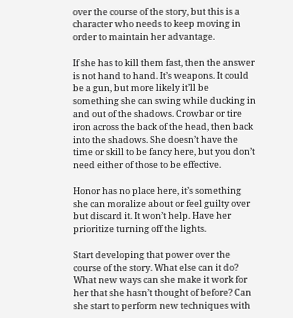over the course of the story, but this is a character who needs to keep moving in order to maintain her advantage.

If she has to kill them fast, then the answer is not hand to hand. It’s weapons. It could be a gun, but more likely it’ll be something she can swing while ducking in and out of the shadows. Crowbar or tire iron across the back of the head, then back into the shadows. She doesn’t have the time or skill to be fancy here, but you don’t need either of those to be effective.

Honor has no place here, it’s something she can moralize about or feel guilty over but discard it. It won’t help. Have her prioritize turning off the lights.

Start developing that power over the course of the story. What else can it do? What new ways can she make it work for her that she hasn’t thought of before? Can she start to perform new techniques with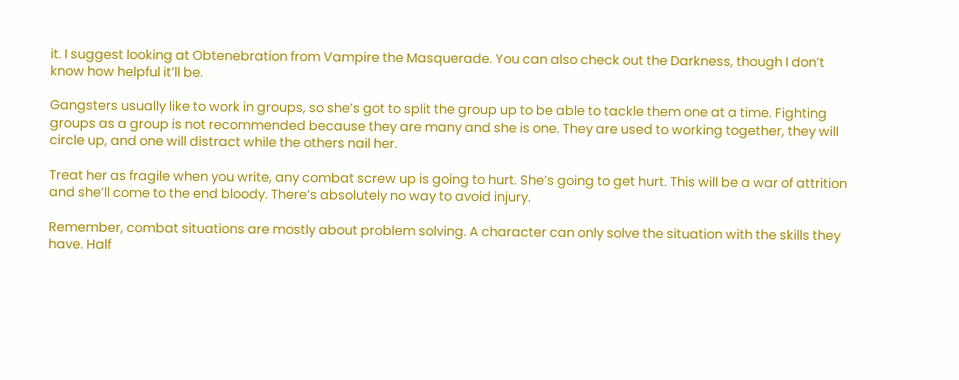it. I suggest looking at Obtenebration from Vampire the Masquerade. You can also check out the Darkness, though I don’t know how helpful it’ll be.

Gangsters usually like to work in groups, so she’s got to split the group up to be able to tackle them one at a time. Fighting groups as a group is not recommended because they are many and she is one. They are used to working together, they will circle up, and one will distract while the others nail her.

Treat her as fragile when you write, any combat screw up is going to hurt. She’s going to get hurt. This will be a war of attrition and she’ll come to the end bloody. There’s absolutely no way to avoid injury.

Remember, combat situations are mostly about problem solving. A character can only solve the situation with the skills they have. Half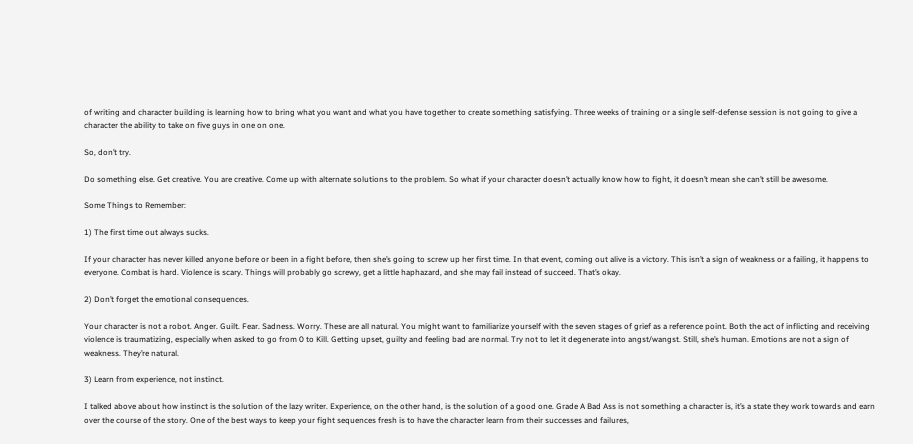of writing and character building is learning how to bring what you want and what you have together to create something satisfying. Three weeks of training or a single self-defense session is not going to give a character the ability to take on five guys in one on one.

So, don’t try.

Do something else. Get creative. You are creative. Come up with alternate solutions to the problem. So what if your character doesn’t actually know how to fight, it doesn’t mean she can’t still be awesome.

Some Things to Remember:

1) The first time out always sucks.

If your character has never killed anyone before or been in a fight before, then she’s going to screw up her first time. In that event, coming out alive is a victory. This isn’t a sign of weakness or a failing, it happens to everyone. Combat is hard. Violence is scary. Things will probably go screwy, get a little haphazard, and she may fail instead of succeed. That’s okay.

2) Don’t forget the emotional consequences.

Your character is not a robot. Anger. Guilt. Fear. Sadness. Worry. These are all natural. You might want to familiarize yourself with the seven stages of grief as a reference point. Both the act of inflicting and receiving violence is traumatizing, especially when asked to go from 0 to Kill. Getting upset, guilty and feeling bad are normal. Try not to let it degenerate into angst/wangst. Still, she’s human. Emotions are not a sign of weakness. They’re natural.

3) Learn from experience, not instinct.

I talked above about how instinct is the solution of the lazy writer. Experience, on the other hand, is the solution of a good one. Grade A Bad Ass is not something a character is, it’s a state they work towards and earn over the course of the story. One of the best ways to keep your fight sequences fresh is to have the character learn from their successes and failures,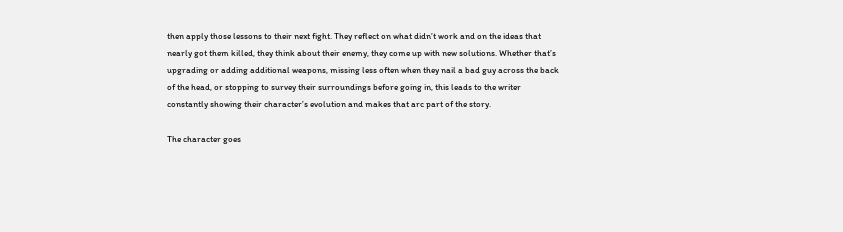then apply those lessons to their next fight. They reflect on what didn’t work and on the ideas that nearly got them killed, they think about their enemy, they come up with new solutions. Whether that’s upgrading or adding additional weapons, missing less often when they nail a bad guy across the back of the head, or stopping to survey their surroundings before going in, this leads to the writer constantly showing their character’s evolution and makes that arc part of the story.

The character goes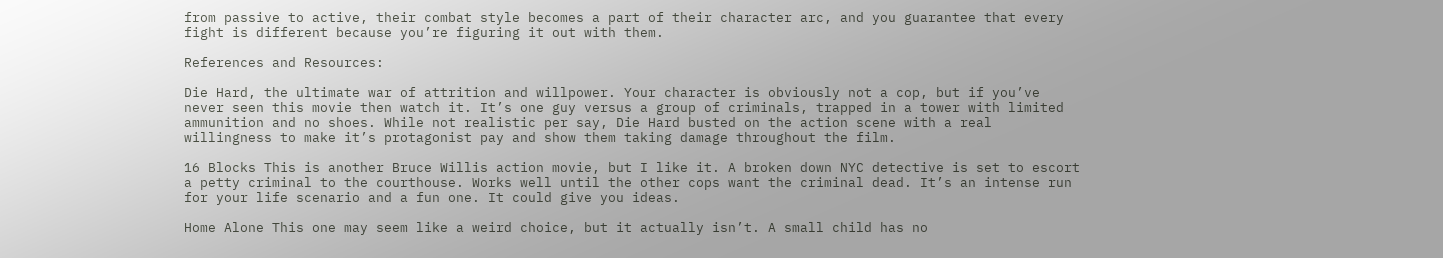from passive to active, their combat style becomes a part of their character arc, and you guarantee that every fight is different because you’re figuring it out with them.

References and Resources:

Die Hard, the ultimate war of attrition and willpower. Your character is obviously not a cop, but if you’ve never seen this movie then watch it. It’s one guy versus a group of criminals, trapped in a tower with limited ammunition and no shoes. While not realistic per say, Die Hard busted on the action scene with a real willingness to make it’s protagonist pay and show them taking damage throughout the film.

16 Blocks This is another Bruce Willis action movie, but I like it. A broken down NYC detective is set to escort a petty criminal to the courthouse. Works well until the other cops want the criminal dead. It’s an intense run for your life scenario and a fun one. It could give you ideas.

Home Alone This one may seem like a weird choice, but it actually isn’t. A small child has no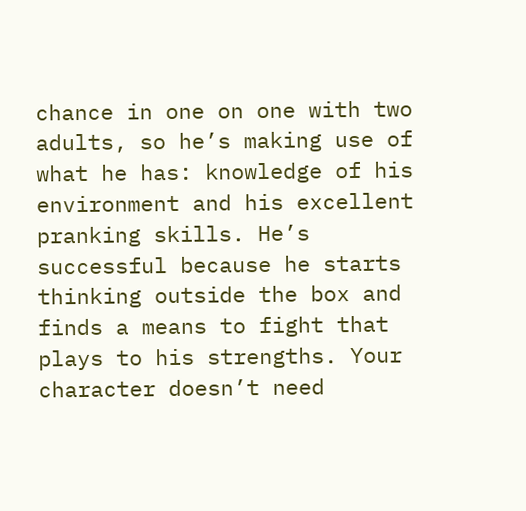chance in one on one with two adults, so he’s making use of what he has: knowledge of his environment and his excellent pranking skills. He’s successful because he starts thinking outside the box and finds a means to fight that plays to his strengths. Your character doesn’t need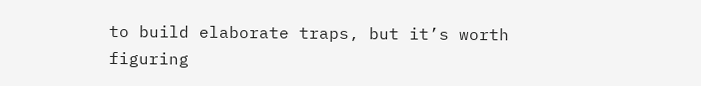to build elaborate traps, but it’s worth figuring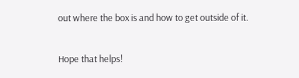out where the box is and how to get outside of it.

Hope that helps!